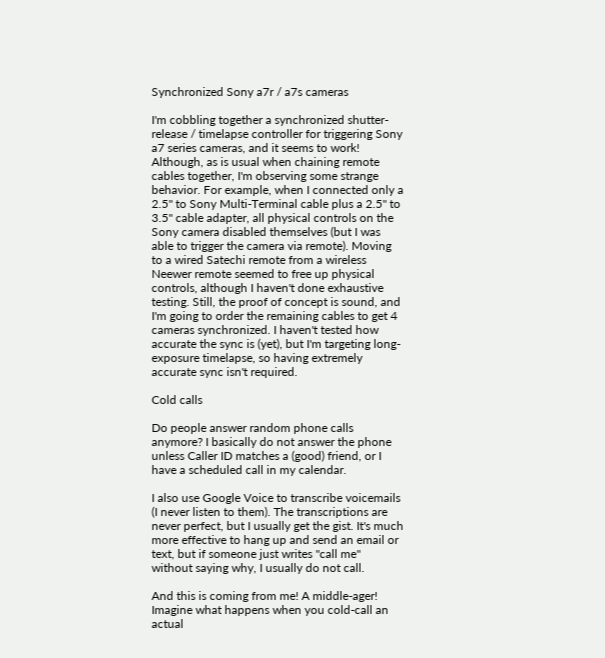Synchronized Sony a7r / a7s cameras

I'm cobbling together a synchronized shutter-release / timelapse controller for triggering Sony a7 series cameras, and it seems to work! Although, as is usual when chaining remote cables together, I'm observing some strange behavior. For example, when I connected only a 2.5" to Sony Multi-Terminal cable plus a 2.5" to 3.5" cable adapter, all physical controls on the Sony camera disabled themselves (but I was able to trigger the camera via remote). Moving to a wired Satechi remote from a wireless Neewer remote seemed to free up physical controls, although I haven't done exhaustive testing. Still, the proof of concept is sound, and I'm going to order the remaining cables to get 4 cameras synchronized. I haven't tested how accurate the sync is (yet), but I'm targeting long-exposure timelapse, so having extremely accurate sync isn't required.

Cold calls

Do people answer random phone calls anymore? I basically do not answer the phone unless Caller ID matches a (good) friend, or I have a scheduled call in my calendar.

I also use Google Voice to transcribe voicemails (I never listen to them). The transcriptions are never perfect, but I usually get the gist. It's much more effective to hang up and send an email or text, but if someone just writes "call me" without saying why, I usually do not call.

And this is coming from me! A middle-ager! Imagine what happens when you cold-call an actual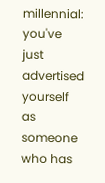millennial: you've just advertised yourself as someone who has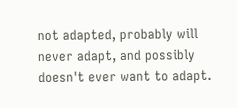not adapted, probably will never adapt, and possibly doesn't ever want to adapt.